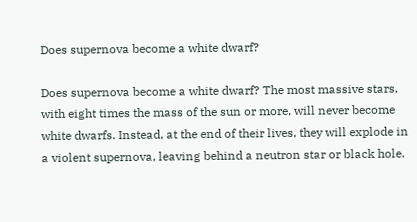Does supernova become a white dwarf?

Does supernova become a white dwarf? The most massive stars, with eight times the mass of the sun or more, will never become white dwarfs. Instead, at the end of their lives, they will explode in a violent supernova, leaving behind a neutron star or black hole.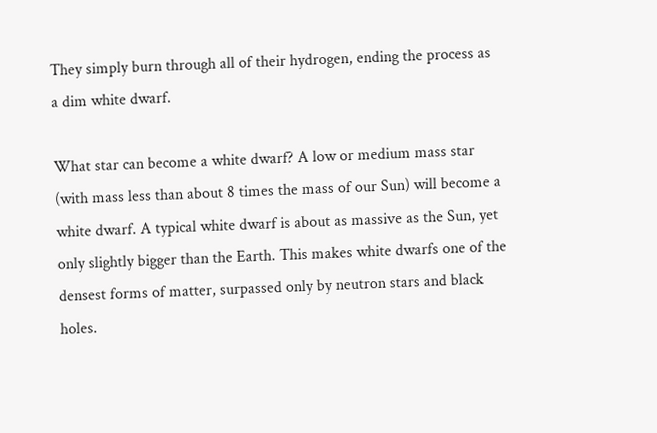They simply burn through all of their hydrogen, ending the process as a dim white dwarf.

What star can become a white dwarf? A low or medium mass star (with mass less than about 8 times the mass of our Sun) will become a white dwarf. A typical white dwarf is about as massive as the Sun, yet only slightly bigger than the Earth. This makes white dwarfs one of the densest forms of matter, surpassed only by neutron stars and black holes.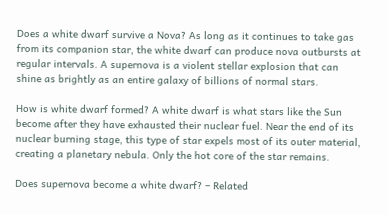Does a white dwarf survive a Nova? As long as it continues to take gas from its companion star, the white dwarf can produce nova outbursts at regular intervals. A supernova is a violent stellar explosion that can shine as brightly as an entire galaxy of billions of normal stars.

How is white dwarf formed? A white dwarf is what stars like the Sun become after they have exhausted their nuclear fuel. Near the end of its nuclear burning stage, this type of star expels most of its outer material, creating a planetary nebula. Only the hot core of the star remains.

Does supernova become a white dwarf? – Related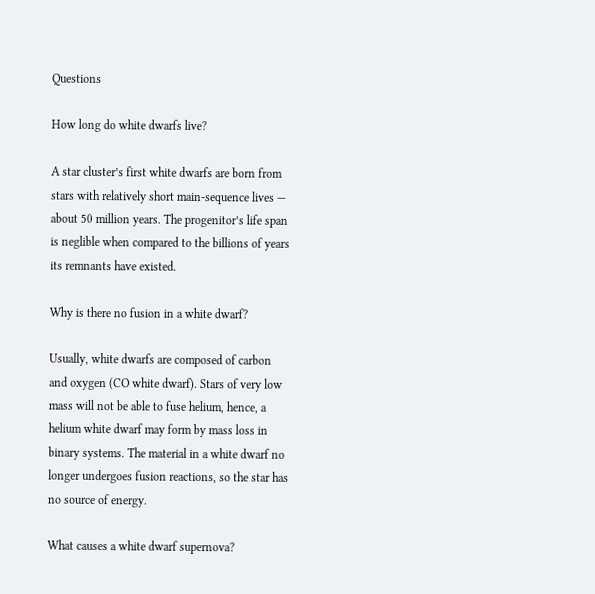Questions

How long do white dwarfs live?

A star cluster’s first white dwarfs are born from stars with relatively short main-sequence lives — about 50 million years. The progenitor’s life span is neglible when compared to the billions of years its remnants have existed.

Why is there no fusion in a white dwarf?

Usually, white dwarfs are composed of carbon and oxygen (CO white dwarf). Stars of very low mass will not be able to fuse helium, hence, a helium white dwarf may form by mass loss in binary systems. The material in a white dwarf no longer undergoes fusion reactions, so the star has no source of energy.

What causes a white dwarf supernova?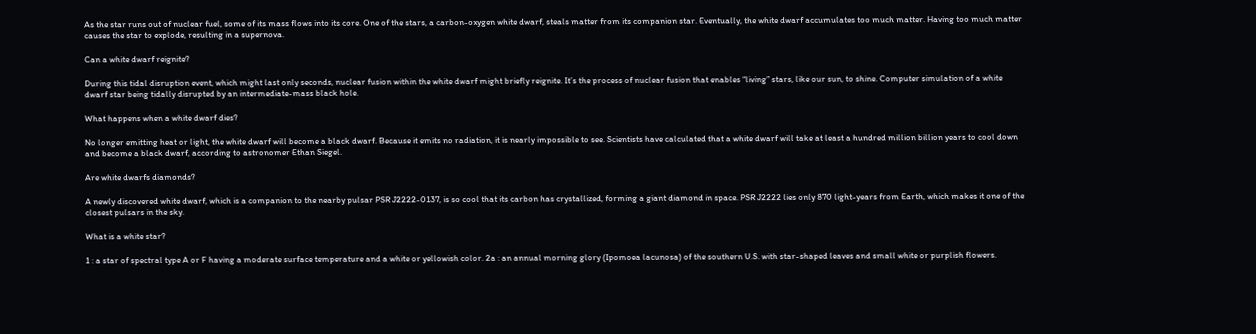As the star runs out of nuclear fuel, some of its mass flows into its core. One of the stars, a carbon-oxygen white dwarf, steals matter from its companion star. Eventually, the white dwarf accumulates too much matter. Having too much matter causes the star to explode, resulting in a supernova.

Can a white dwarf reignite?

During this tidal disruption event, which might last only seconds, nuclear fusion within the white dwarf might briefly reignite. It’s the process of nuclear fusion that enables “living” stars, like our sun, to shine. Computer simulation of a white dwarf star being tidally disrupted by an intermediate-mass black hole.

What happens when a white dwarf dies?

No longer emitting heat or light, the white dwarf will become a black dwarf. Because it emits no radiation, it is nearly impossible to see. Scientists have calculated that a white dwarf will take at least a hundred million billion years to cool down and become a black dwarf, according to astronomer Ethan Siegel.

Are white dwarfs diamonds?

A newly discovered white dwarf, which is a companion to the nearby pulsar PSR J2222-0137, is so cool that its carbon has crystallized, forming a giant diamond in space. PSR J2222 lies only 870 light-years from Earth, which makes it one of the closest pulsars in the sky.

What is a white star?

1 : a star of spectral type A or F having a moderate surface temperature and a white or yellowish color. 2a : an annual morning glory (Ipomoea lacunosa) of the southern U.S. with star-shaped leaves and small white or purplish flowers.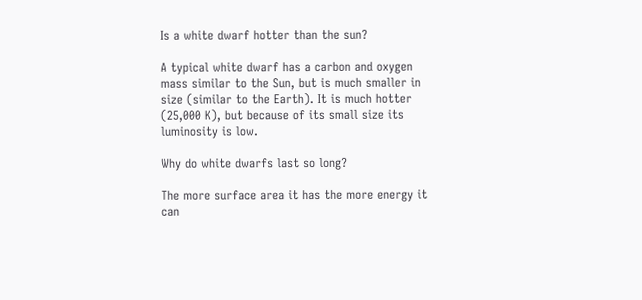Is a white dwarf hotter than the sun?

A typical white dwarf has a carbon and oxygen mass similar to the Sun, but is much smaller in size (similar to the Earth). It is much hotter (25,000 K), but because of its small size its luminosity is low.

Why do white dwarfs last so long?

The more surface area it has the more energy it can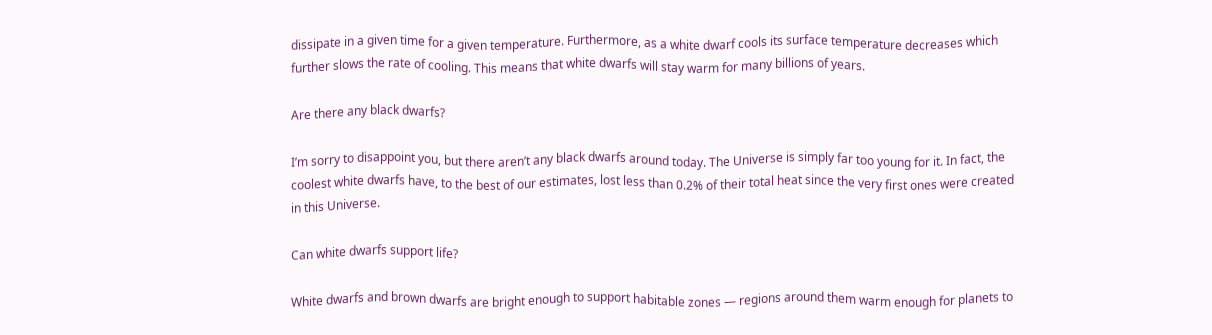dissipate in a given time for a given temperature. Furthermore, as a white dwarf cools its surface temperature decreases which further slows the rate of cooling. This means that white dwarfs will stay warm for many billions of years.

Are there any black dwarfs?

I’m sorry to disappoint you, but there aren’t any black dwarfs around today. The Universe is simply far too young for it. In fact, the coolest white dwarfs have, to the best of our estimates, lost less than 0.2% of their total heat since the very first ones were created in this Universe.

Can white dwarfs support life?

White dwarfs and brown dwarfs are bright enough to support habitable zones — regions around them warm enough for planets to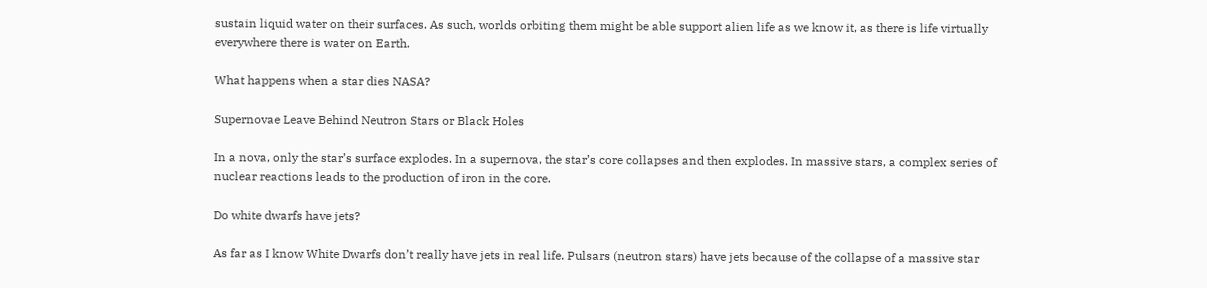sustain liquid water on their surfaces. As such, worlds orbiting them might be able support alien life as we know it, as there is life virtually everywhere there is water on Earth.

What happens when a star dies NASA?

Supernovae Leave Behind Neutron Stars or Black Holes

In a nova, only the star’s surface explodes. In a supernova, the star’s core collapses and then explodes. In massive stars, a complex series of nuclear reactions leads to the production of iron in the core.

Do white dwarfs have jets?

As far as I know White Dwarfs don’t really have jets in real life. Pulsars (neutron stars) have jets because of the collapse of a massive star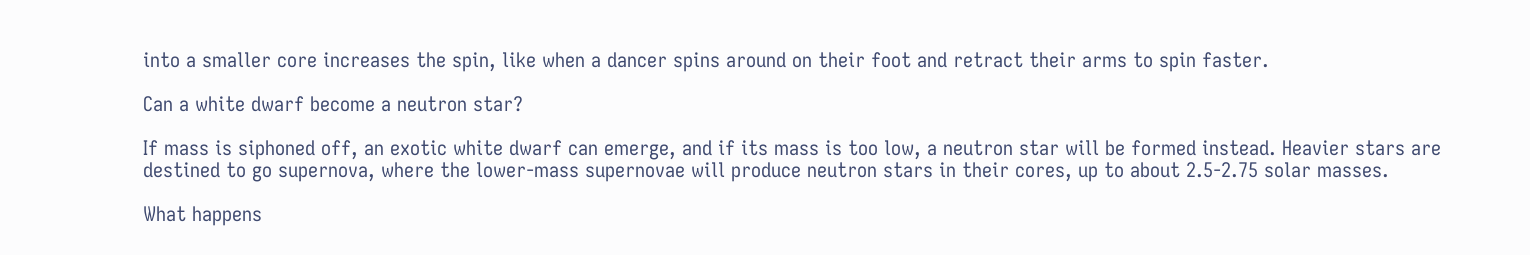into a smaller core increases the spin, like when a dancer spins around on their foot and retract their arms to spin faster.

Can a white dwarf become a neutron star?

If mass is siphoned off, an exotic white dwarf can emerge, and if its mass is too low, a neutron star will be formed instead. Heavier stars are destined to go supernova, where the lower-mass supernovae will produce neutron stars in their cores, up to about 2.5-2.75 solar masses.

What happens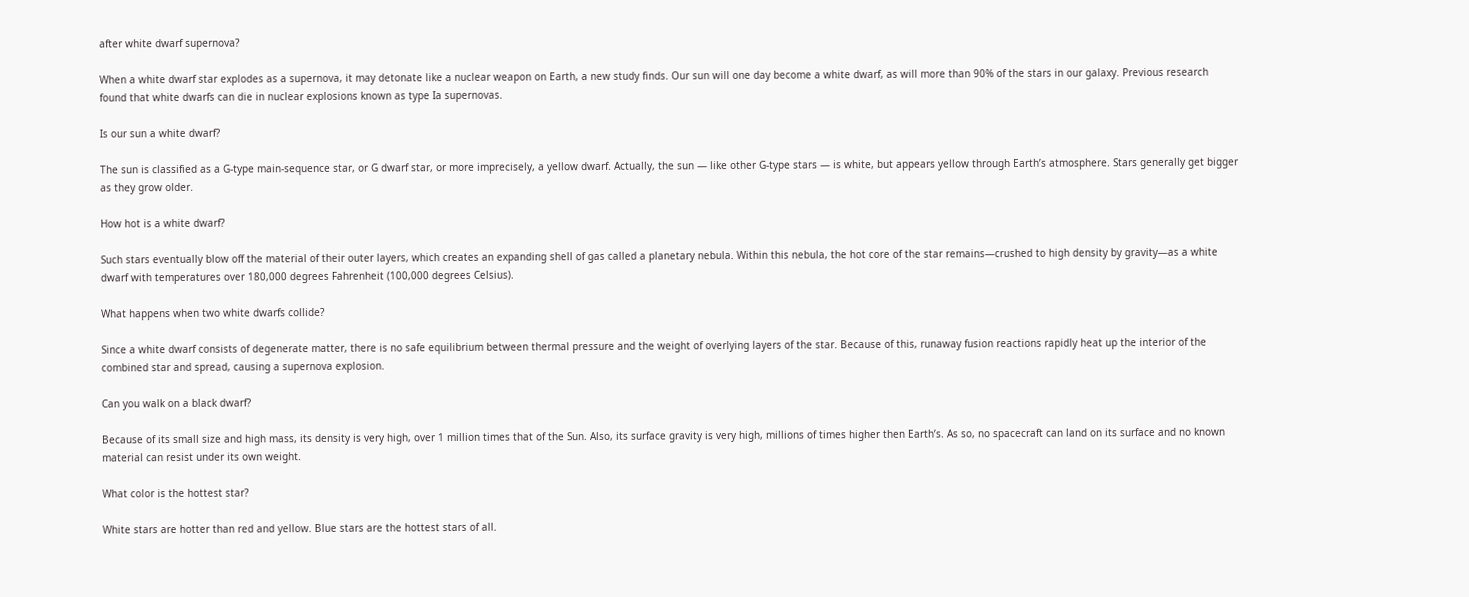after white dwarf supernova?

When a white dwarf star explodes as a supernova, it may detonate like a nuclear weapon on Earth, a new study finds. Our sun will one day become a white dwarf, as will more than 90% of the stars in our galaxy. Previous research found that white dwarfs can die in nuclear explosions known as type Ia supernovas.

Is our sun a white dwarf?

The sun is classified as a G-type main-sequence star, or G dwarf star, or more imprecisely, a yellow dwarf. Actually, the sun — like other G-type stars — is white, but appears yellow through Earth’s atmosphere. Stars generally get bigger as they grow older.

How hot is a white dwarf?

Such stars eventually blow off the material of their outer layers, which creates an expanding shell of gas called a planetary nebula. Within this nebula, the hot core of the star remains—crushed to high density by gravity—as a white dwarf with temperatures over 180,000 degrees Fahrenheit (100,000 degrees Celsius).

What happens when two white dwarfs collide?

Since a white dwarf consists of degenerate matter, there is no safe equilibrium between thermal pressure and the weight of overlying layers of the star. Because of this, runaway fusion reactions rapidly heat up the interior of the combined star and spread, causing a supernova explosion.

Can you walk on a black dwarf?

Because of its small size and high mass, its density is very high, over 1 million times that of the Sun. Also, its surface gravity is very high, millions of times higher then Earth’s. As so, no spacecraft can land on its surface and no known material can resist under its own weight.

What color is the hottest star?

White stars are hotter than red and yellow. Blue stars are the hottest stars of all.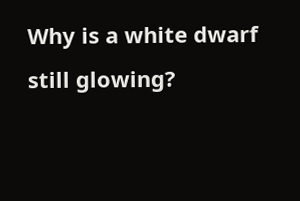Why is a white dwarf still glowing?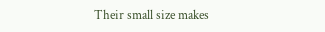Their small size makes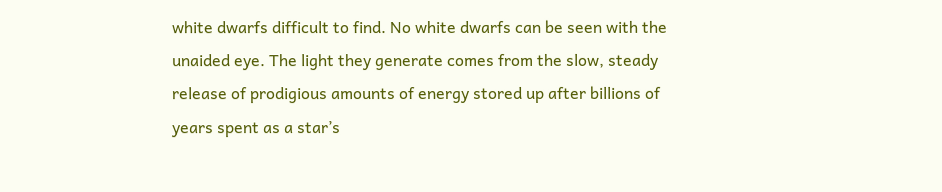white dwarfs difficult to find. No white dwarfs can be seen with the unaided eye. The light they generate comes from the slow, steady release of prodigious amounts of energy stored up after billions of years spent as a star’s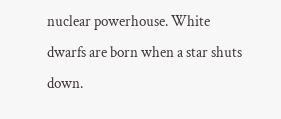nuclear powerhouse. White dwarfs are born when a star shuts down.